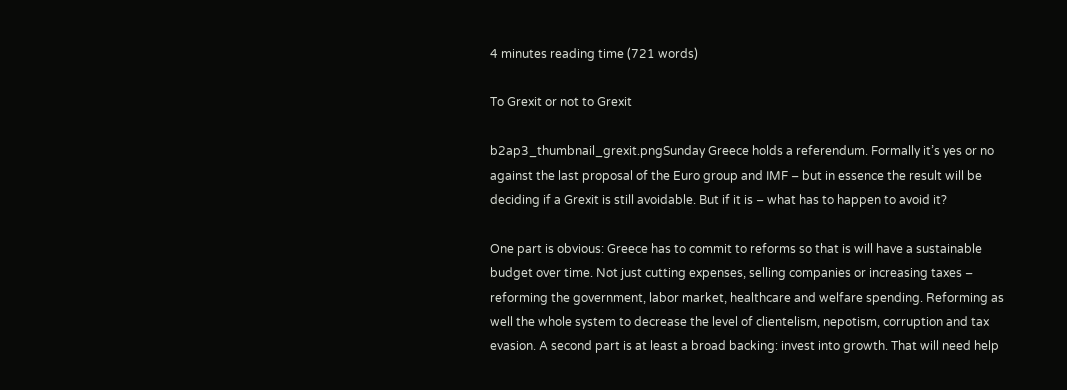4 minutes reading time (721 words)

To Grexit or not to Grexit

b2ap3_thumbnail_grexit.pngSunday Greece holds a referendum. Formally it’s yes or no against the last proposal of the Euro group and IMF – but in essence the result will be deciding if a Grexit is still avoidable. But if it is – what has to happen to avoid it?

One part is obvious: Greece has to commit to reforms so that is will have a sustainable budget over time. Not just cutting expenses, selling companies or increasing taxes – reforming the government, labor market, healthcare and welfare spending. Reforming as well the whole system to decrease the level of clientelism, nepotism, corruption and tax evasion. A second part is at least a broad backing: invest into growth. That will need help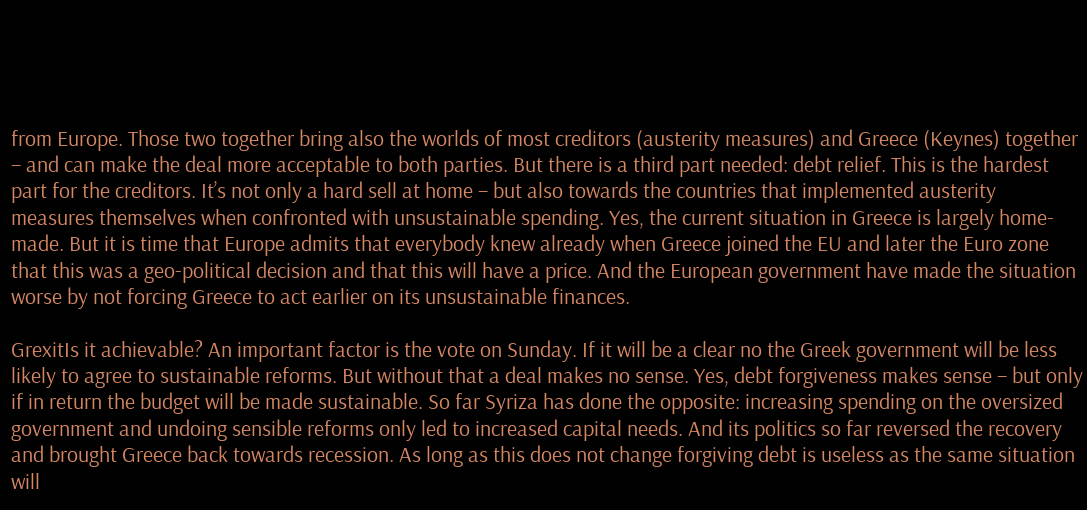from Europe. Those two together bring also the worlds of most creditors (austerity measures) and Greece (Keynes) together – and can make the deal more acceptable to both parties. But there is a third part needed: debt relief. This is the hardest part for the creditors. It’s not only a hard sell at home – but also towards the countries that implemented austerity measures themselves when confronted with unsustainable spending. Yes, the current situation in Greece is largely home-made. But it is time that Europe admits that everybody knew already when Greece joined the EU and later the Euro zone that this was a geo-political decision and that this will have a price. And the European government have made the situation worse by not forcing Greece to act earlier on its unsustainable finances.

GrexitIs it achievable? An important factor is the vote on Sunday. If it will be a clear no the Greek government will be less likely to agree to sustainable reforms. But without that a deal makes no sense. Yes, debt forgiveness makes sense – but only if in return the budget will be made sustainable. So far Syriza has done the opposite: increasing spending on the oversized government and undoing sensible reforms only led to increased capital needs. And its politics so far reversed the recovery and brought Greece back towards recession. As long as this does not change forgiving debt is useless as the same situation will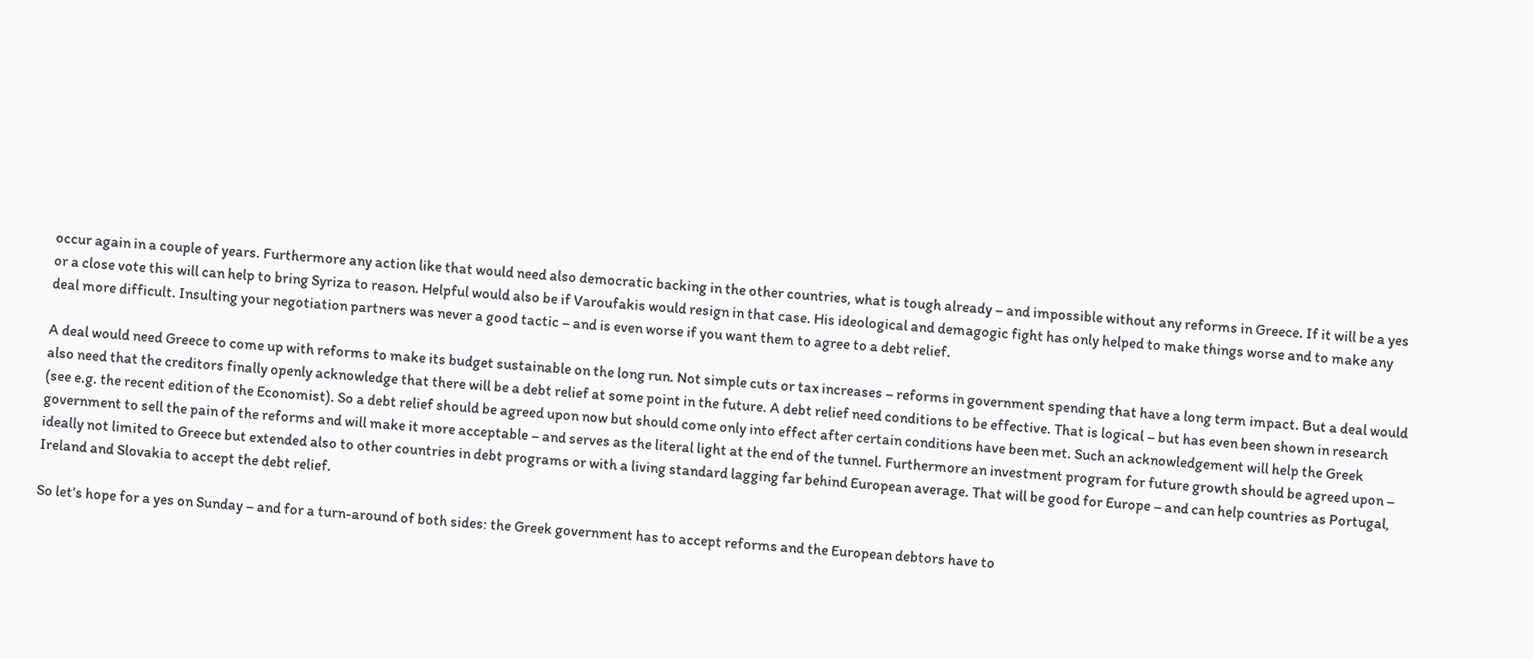occur again in a couple of years. Furthermore any action like that would need also democratic backing in the other countries, what is tough already – and impossible without any reforms in Greece. If it will be a yes or a close vote this will can help to bring Syriza to reason. Helpful would also be if Varoufakis would resign in that case. His ideological and demagogic fight has only helped to make things worse and to make any deal more difficult. Insulting your negotiation partners was never a good tactic – and is even worse if you want them to agree to a debt relief.

A deal would need Greece to come up with reforms to make its budget sustainable on the long run. Not simple cuts or tax increases – reforms in government spending that have a long term impact. But a deal would also need that the creditors finally openly acknowledge that there will be a debt relief at some point in the future. A debt relief need conditions to be effective. That is logical – but has even been shown in research (see e.g. the recent edition of the Economist). So a debt relief should be agreed upon now but should come only into effect after certain conditions have been met. Such an acknowledgement will help the Greek government to sell the pain of the reforms and will make it more acceptable – and serves as the literal light at the end of the tunnel. Furthermore an investment program for future growth should be agreed upon – ideally not limited to Greece but extended also to other countries in debt programs or with a living standard lagging far behind European average. That will be good for Europe – and can help countries as Portugal, Ireland and Slovakia to accept the debt relief.

So let’s hope for a yes on Sunday – and for a turn-around of both sides: the Greek government has to accept reforms and the European debtors have to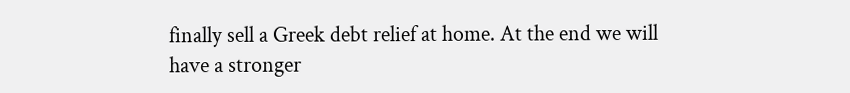finally sell a Greek debt relief at home. At the end we will have a stronger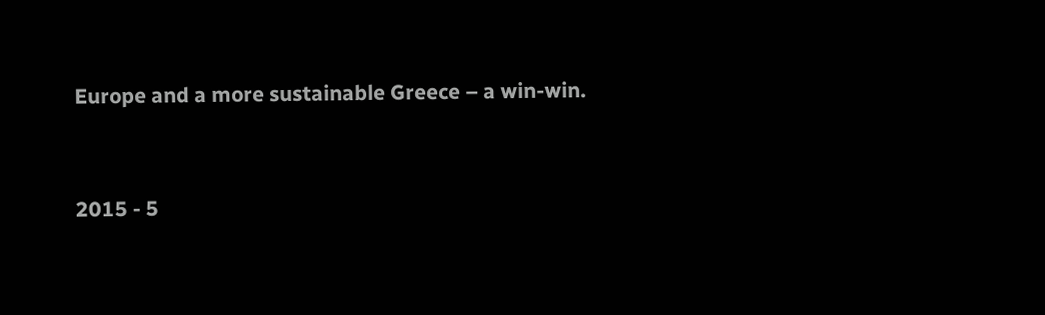Europe and a more sustainable Greece – a win-win.


2015 - 5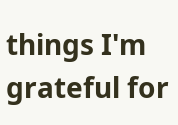things I'm grateful for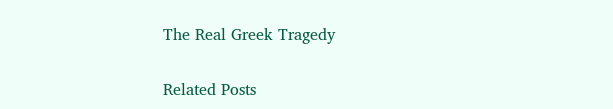The Real Greek Tragedy

Related Posts